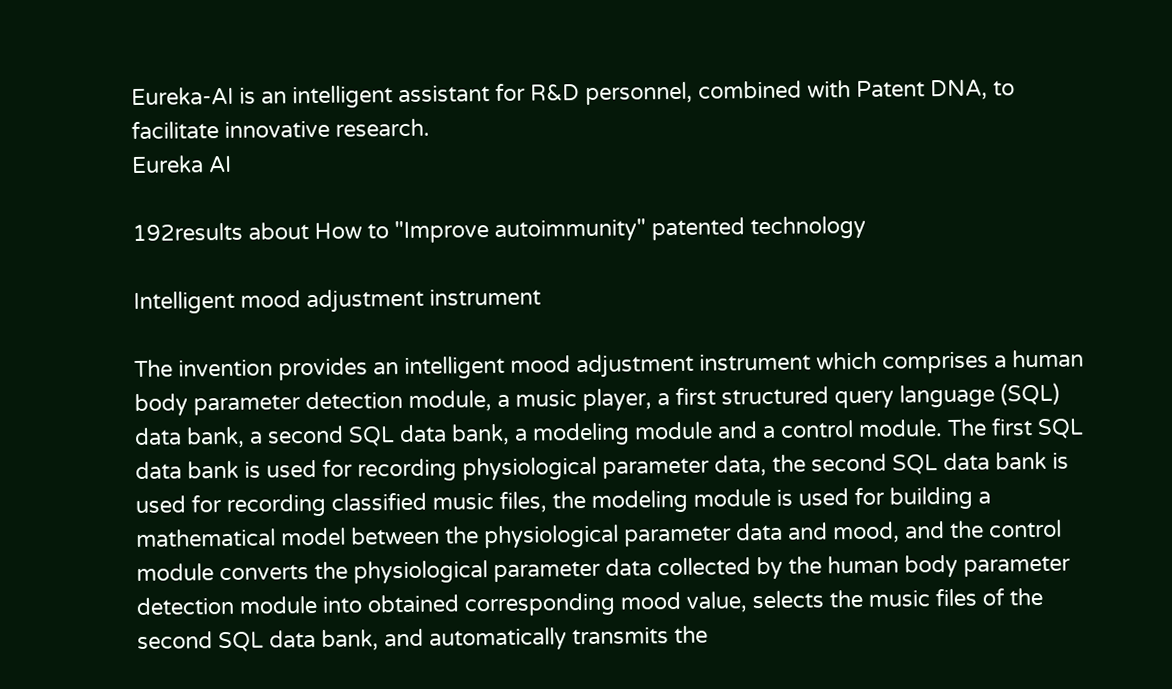Eureka-AI is an intelligent assistant for R&D personnel, combined with Patent DNA, to facilitate innovative research.
Eureka AI

192results about How to "Improve autoimmunity" patented technology

Intelligent mood adjustment instrument

The invention provides an intelligent mood adjustment instrument which comprises a human body parameter detection module, a music player, a first structured query language (SQL) data bank, a second SQL data bank, a modeling module and a control module. The first SQL data bank is used for recording physiological parameter data, the second SQL data bank is used for recording classified music files, the modeling module is used for building a mathematical model between the physiological parameter data and mood, and the control module converts the physiological parameter data collected by the human body parameter detection module into obtained corresponding mood value, selects the music files of the second SQL data bank, and automatically transmits the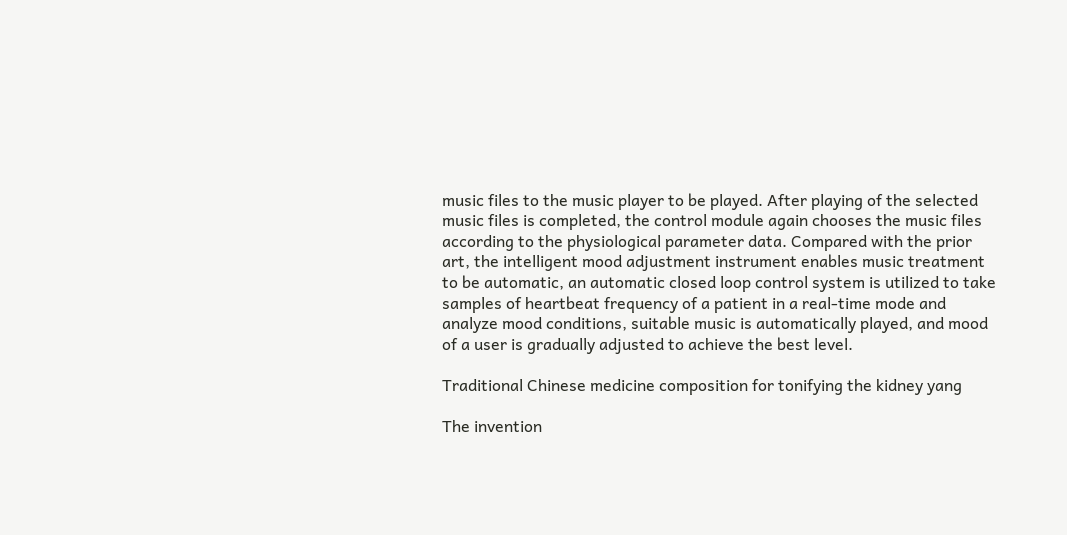music files to the music player to be played. After playing of the selected music files is completed, the control module again chooses the music files according to the physiological parameter data. Compared with the prior art, the intelligent mood adjustment instrument enables music treatment to be automatic, an automatic closed loop control system is utilized to take samples of heartbeat frequency of a patient in a real-time mode and analyze mood conditions, suitable music is automatically played, and mood of a user is gradually adjusted to achieve the best level.

Traditional Chinese medicine composition for tonifying the kidney yang

The invention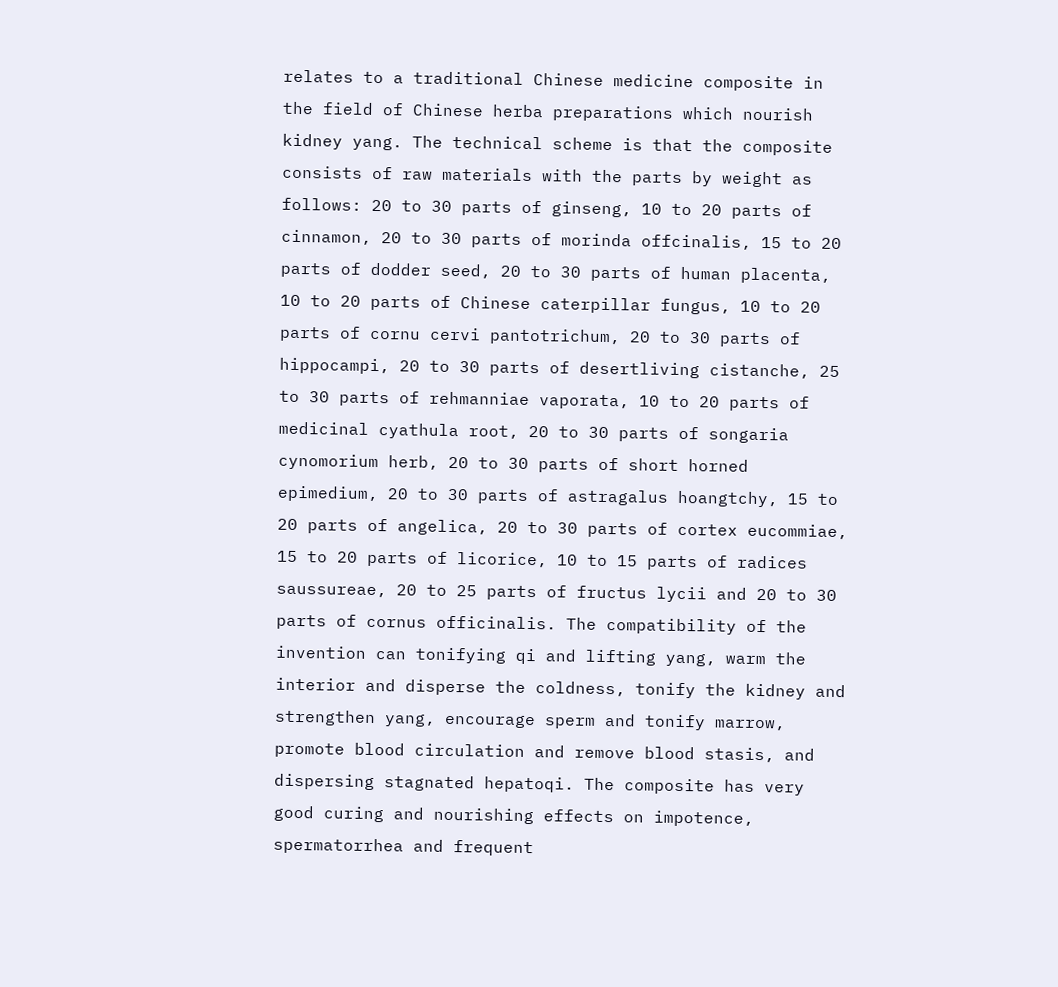relates to a traditional Chinese medicine composite in the field of Chinese herba preparations which nourish kidney yang. The technical scheme is that the composite consists of raw materials with the parts by weight as follows: 20 to 30 parts of ginseng, 10 to 20 parts of cinnamon, 20 to 30 parts of morinda offcinalis, 15 to 20 parts of dodder seed, 20 to 30 parts of human placenta, 10 to 20 parts of Chinese caterpillar fungus, 10 to 20 parts of cornu cervi pantotrichum, 20 to 30 parts of hippocampi, 20 to 30 parts of desertliving cistanche, 25 to 30 parts of rehmanniae vaporata, 10 to 20 parts of medicinal cyathula root, 20 to 30 parts of songaria cynomorium herb, 20 to 30 parts of short horned epimedium, 20 to 30 parts of astragalus hoangtchy, 15 to 20 parts of angelica, 20 to 30 parts of cortex eucommiae, 15 to 20 parts of licorice, 10 to 15 parts of radices saussureae, 20 to 25 parts of fructus lycii and 20 to 30 parts of cornus officinalis. The compatibility of the invention can tonifying qi and lifting yang, warm the interior and disperse the coldness, tonify the kidney and strengthen yang, encourage sperm and tonify marrow, promote blood circulation and remove blood stasis, and dispersing stagnated hepatoqi. The composite has very good curing and nourishing effects on impotence, spermatorrhea and frequent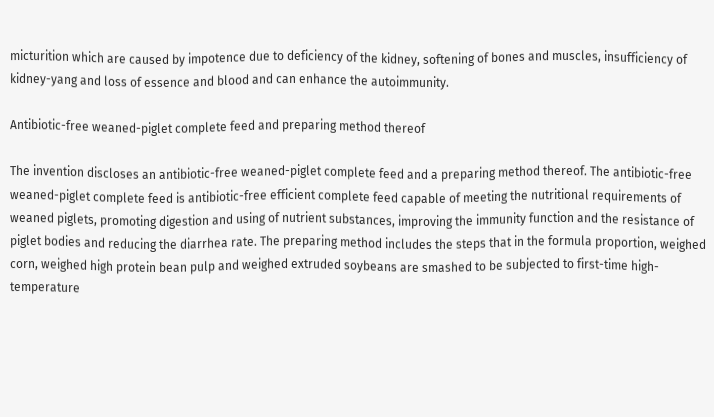micturition which are caused by impotence due to deficiency of the kidney, softening of bones and muscles, insufficiency of kidney-yang and loss of essence and blood and can enhance the autoimmunity.

Antibiotic-free weaned-piglet complete feed and preparing method thereof

The invention discloses an antibiotic-free weaned-piglet complete feed and a preparing method thereof. The antibiotic-free weaned-piglet complete feed is antibiotic-free efficient complete feed capable of meeting the nutritional requirements of weaned piglets, promoting digestion and using of nutrient substances, improving the immunity function and the resistance of piglet bodies and reducing the diarrhea rate. The preparing method includes the steps that in the formula proportion, weighed corn, weighed high protein bean pulp and weighed extruded soybeans are smashed to be subjected to first-time high-temperature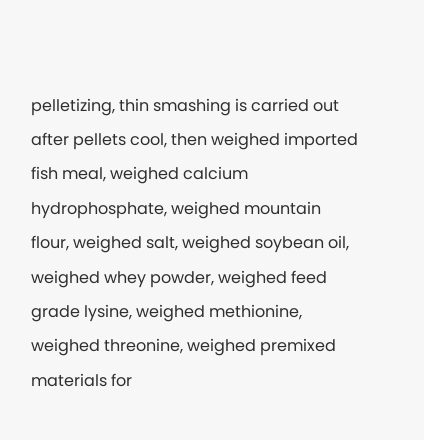pelletizing, thin smashing is carried out after pellets cool, then weighed imported fish meal, weighed calcium hydrophosphate, weighed mountain flour, weighed salt, weighed soybean oil, weighed whey powder, weighed feed grade lysine, weighed methionine, weighed threonine, weighed premixed materials for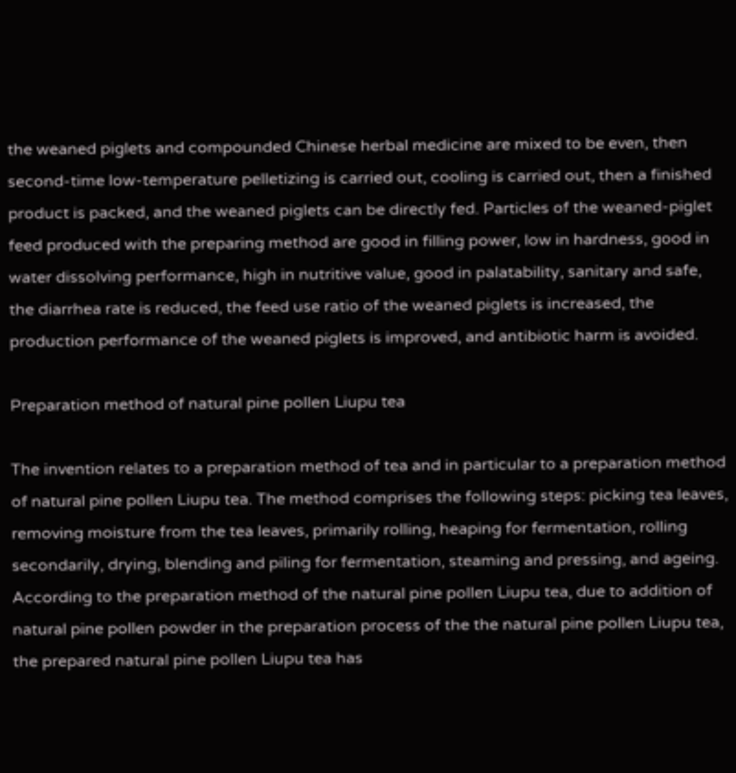the weaned piglets and compounded Chinese herbal medicine are mixed to be even, then second-time low-temperature pelletizing is carried out, cooling is carried out, then a finished product is packed, and the weaned piglets can be directly fed. Particles of the weaned-piglet feed produced with the preparing method are good in filling power, low in hardness, good in water dissolving performance, high in nutritive value, good in palatability, sanitary and safe, the diarrhea rate is reduced, the feed use ratio of the weaned piglets is increased, the production performance of the weaned piglets is improved, and antibiotic harm is avoided.

Preparation method of natural pine pollen Liupu tea

The invention relates to a preparation method of tea and in particular to a preparation method of natural pine pollen Liupu tea. The method comprises the following steps: picking tea leaves, removing moisture from the tea leaves, primarily rolling, heaping for fermentation, rolling secondarily, drying, blending and piling for fermentation, steaming and pressing, and ageing. According to the preparation method of the natural pine pollen Liupu tea, due to addition of natural pine pollen powder in the preparation process of the the natural pine pollen Liupu tea, the prepared natural pine pollen Liupu tea has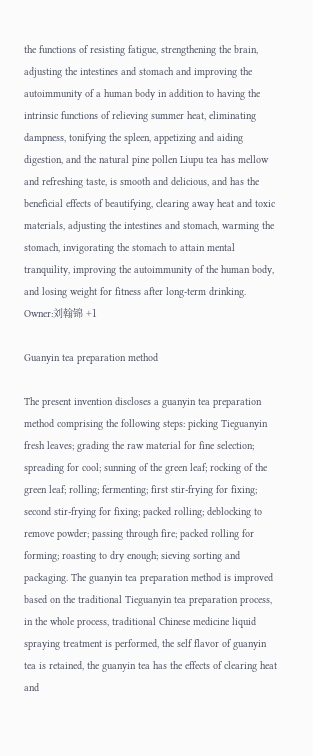the functions of resisting fatigue, strengthening the brain, adjusting the intestines and stomach and improving the autoimmunity of a human body in addition to having the intrinsic functions of relieving summer heat, eliminating dampness, tonifying the spleen, appetizing and aiding digestion, and the natural pine pollen Liupu tea has mellow and refreshing taste, is smooth and delicious, and has the beneficial effects of beautifying, clearing away heat and toxic materials, adjusting the intestines and stomach, warming the stomach, invigorating the stomach to attain mental tranquility, improving the autoimmunity of the human body, and losing weight for fitness after long-term drinking.
Owner:刘翰锦 +1

Guanyin tea preparation method

The present invention discloses a guanyin tea preparation method comprising the following steps: picking Tieguanyin fresh leaves; grading the raw material for fine selection; spreading for cool; sunning of the green leaf; rocking of the green leaf; rolling; fermenting; first stir-frying for fixing; second stir-frying for fixing; packed rolling; deblocking to remove powder; passing through fire; packed rolling for forming; roasting to dry enough; sieving sorting and packaging. The guanyin tea preparation method is improved based on the traditional Tieguanyin tea preparation process, in the whole process, traditional Chinese medicine liquid spraying treatment is performed, the self flavor of guanyin tea is retained, the guanyin tea has the effects of clearing heat and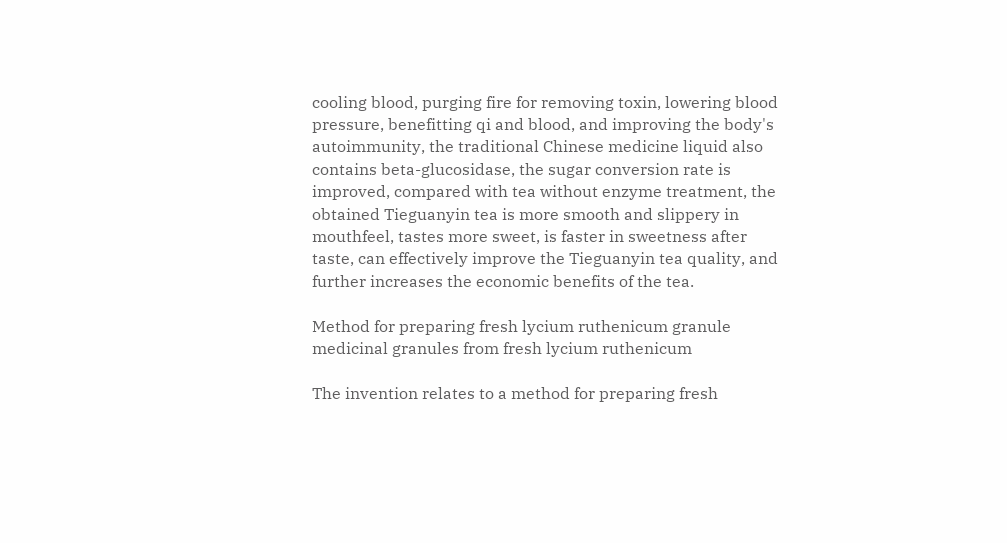cooling blood, purging fire for removing toxin, lowering blood pressure, benefitting qi and blood, and improving the body's autoimmunity, the traditional Chinese medicine liquid also contains beta-glucosidase, the sugar conversion rate is improved, compared with tea without enzyme treatment, the obtained Tieguanyin tea is more smooth and slippery in mouthfeel, tastes more sweet, is faster in sweetness after taste, can effectively improve the Tieguanyin tea quality, and further increases the economic benefits of the tea.

Method for preparing fresh lycium ruthenicum granule medicinal granules from fresh lycium ruthenicum

The invention relates to a method for preparing fresh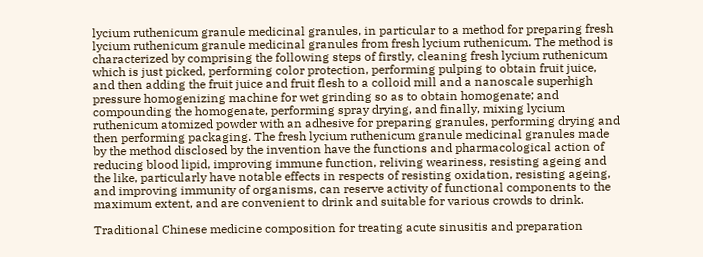lycium ruthenicum granule medicinal granules, in particular to a method for preparing fresh lycium ruthenicum granule medicinal granules from fresh lycium ruthenicum. The method is characterized by comprising the following steps of firstly, cleaning fresh lycium ruthenicum which is just picked, performing color protection, performing pulping to obtain fruit juice, and then adding the fruit juice and fruit flesh to a colloid mill and a nanoscale superhigh pressure homogenizing machine for wet grinding so as to obtain homogenate; and compounding the homogenate, performing spray drying, and finally, mixing lycium ruthenicum atomized powder with an adhesive for preparing granules, performing drying and then performing packaging. The fresh lycium ruthenicum granule medicinal granules made by the method disclosed by the invention have the functions and pharmacological action of reducing blood lipid, improving immune function, reliving weariness, resisting ageing and the like, particularly have notable effects in respects of resisting oxidation, resisting ageing, and improving immunity of organisms, can reserve activity of functional components to the maximum extent, and are convenient to drink and suitable for various crowds to drink.

Traditional Chinese medicine composition for treating acute sinusitis and preparation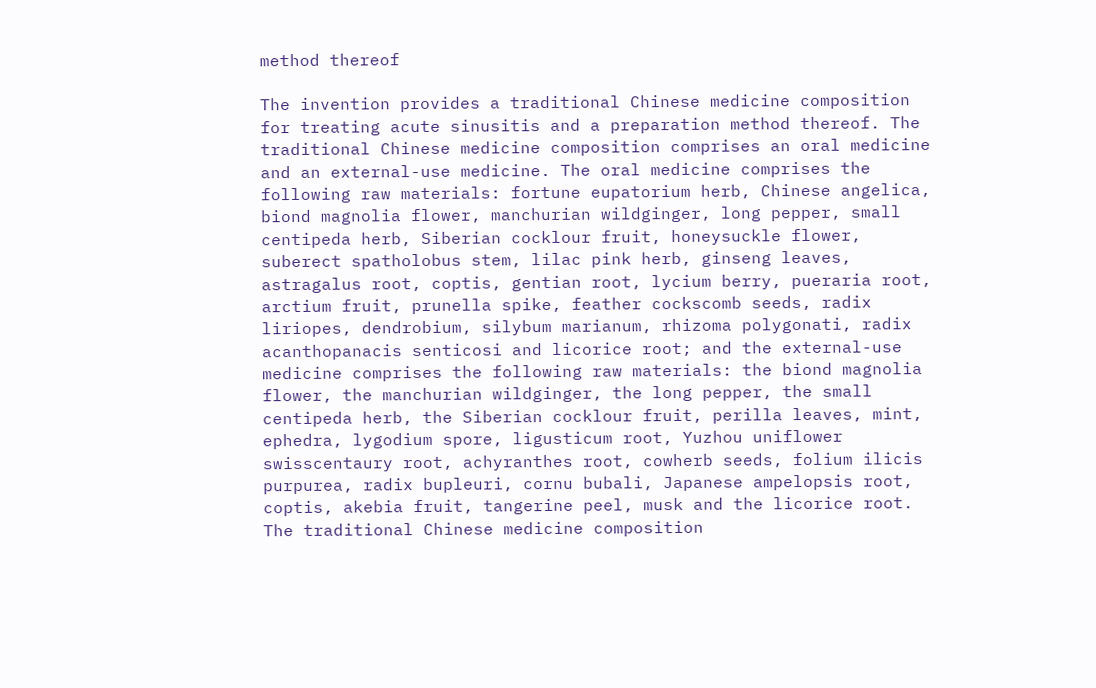method thereof

The invention provides a traditional Chinese medicine composition for treating acute sinusitis and a preparation method thereof. The traditional Chinese medicine composition comprises an oral medicine and an external-use medicine. The oral medicine comprises the following raw materials: fortune eupatorium herb, Chinese angelica, biond magnolia flower, manchurian wildginger, long pepper, small centipeda herb, Siberian cocklour fruit, honeysuckle flower, suberect spatholobus stem, lilac pink herb, ginseng leaves, astragalus root, coptis, gentian root, lycium berry, pueraria root, arctium fruit, prunella spike, feather cockscomb seeds, radix liriopes, dendrobium, silybum marianum, rhizoma polygonati, radix acanthopanacis senticosi and licorice root; and the external-use medicine comprises the following raw materials: the biond magnolia flower, the manchurian wildginger, the long pepper, the small centipeda herb, the Siberian cocklour fruit, perilla leaves, mint, ephedra, lygodium spore, ligusticum root, Yuzhou uniflower swisscentaury root, achyranthes root, cowherb seeds, folium ilicis purpurea, radix bupleuri, cornu bubali, Japanese ampelopsis root, coptis, akebia fruit, tangerine peel, musk and the licorice root. The traditional Chinese medicine composition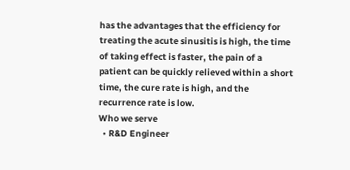has the advantages that the efficiency for treating the acute sinusitis is high, the time of taking effect is faster, the pain of a patient can be quickly relieved within a short time, the cure rate is high, and the recurrence rate is low.
Who we serve
  • R&D Engineer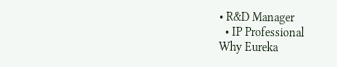• R&D Manager
  • IP Professional
Why Eureka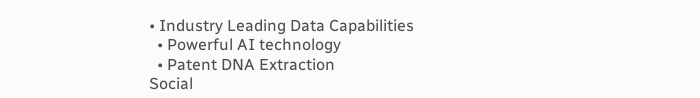• Industry Leading Data Capabilities
  • Powerful AI technology
  • Patent DNA Extraction
Social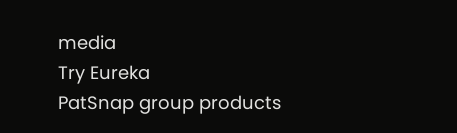media
Try Eureka
PatSnap group products